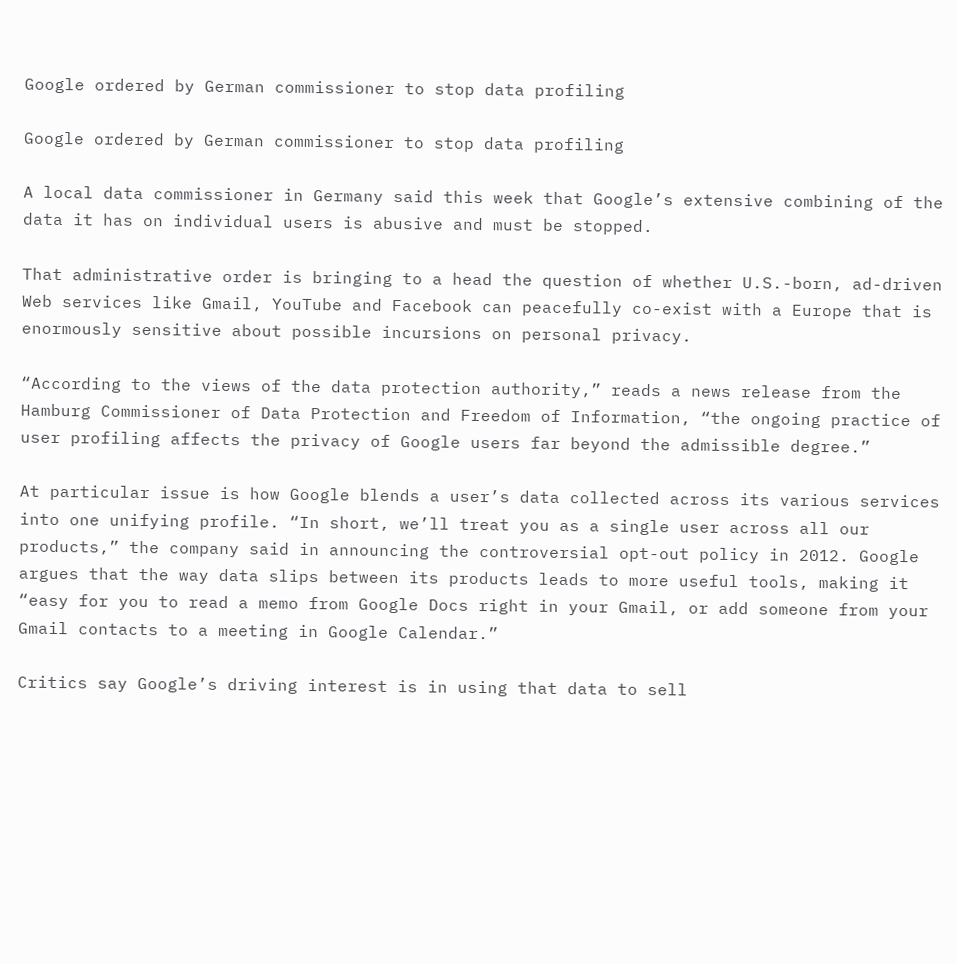Google ordered by German commissioner to stop data profiling

Google ordered by German commissioner to stop data profiling

A local data commissioner in Germany said this week that Google’s extensive combining of the data it has on individual users is abusive and must be stopped.

That administrative order is bringing to a head the question of whether U.S.-born, ad-driven Web services like Gmail, YouTube and Facebook can peacefully co-exist with a Europe that is enormously sensitive about possible incursions on personal privacy.

“According to the views of the data protection authority,” reads a news release from the Hamburg Commissioner of Data Protection and Freedom of Information, “the ongoing practice of user profiling affects the privacy of Google users far beyond the admissible degree.”

At particular issue is how Google blends a user’s data collected across its various services into one unifying profile. “In short, we’ll treat you as a single user across all our products,” the company said in announcing the controversial opt-out policy in 2012. Google argues that the way data slips between its products leads to more useful tools, making it “easy for you to read a memo from Google Docs right in your Gmail, or add someone from your Gmail contacts to a meeting in Google Calendar.”

Critics say Google’s driving interest is in using that data to sell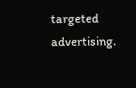targeted advertising.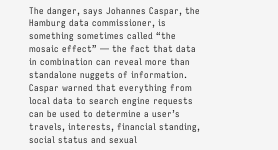The danger, says Johannes Caspar, the Hamburg data commissioner, is something sometimes called “the mosaic effect” — the fact that data in combination can reveal more than standalone nuggets of information. Caspar warned that everything from local data to search engine requests can be used to determine a user’s travels, interests, financial standing, social status and sexual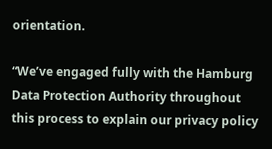orientation.

“We’ve engaged fully with the Hamburg Data Protection Authority throughout this process to explain our privacy policy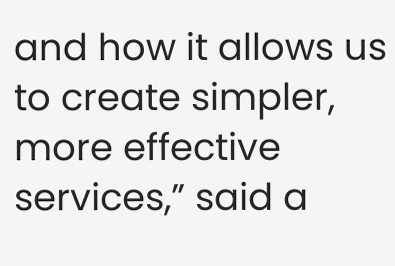and how it allows us to create simpler, more effective services,” said a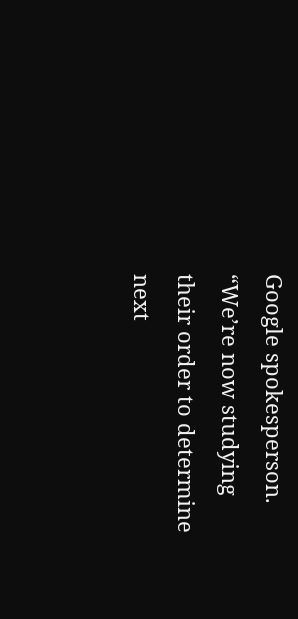Google spokesperson. “We’re now studying their order to determine next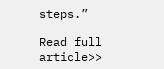steps.”

Read full article>>